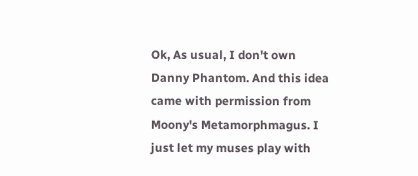Ok, As usual, I don't own Danny Phantom. And this idea came with permission from Moony's Metamorphmagus. I just let my muses play with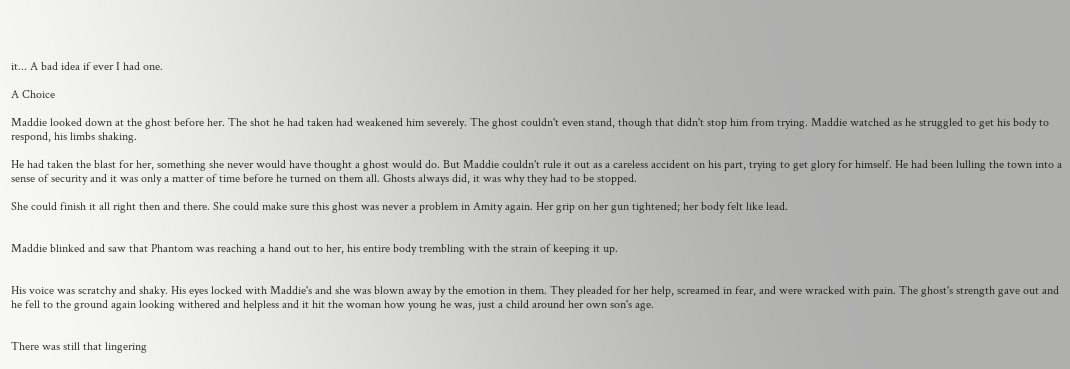it... A bad idea if ever I had one.

A Choice

Maddie looked down at the ghost before her. The shot he had taken had weakened him severely. The ghost couldn't even stand, though that didn't stop him from trying. Maddie watched as he struggled to get his body to respond, his limbs shaking.

He had taken the blast for her, something she never would have thought a ghost would do. But Maddie couldn't rule it out as a careless accident on his part, trying to get glory for himself. He had been lulling the town into a sense of security and it was only a matter of time before he turned on them all. Ghosts always did, it was why they had to be stopped.

She could finish it all right then and there. She could make sure this ghost was never a problem in Amity again. Her grip on her gun tightened; her body felt like lead.


Maddie blinked and saw that Phantom was reaching a hand out to her, his entire body trembling with the strain of keeping it up.


His voice was scratchy and shaky. His eyes locked with Maddie's and she was blown away by the emotion in them. They pleaded for her help, screamed in fear, and were wracked with pain. The ghost's strength gave out and he fell to the ground again looking withered and helpless and it hit the woman how young he was, just a child around her own son's age.


There was still that lingering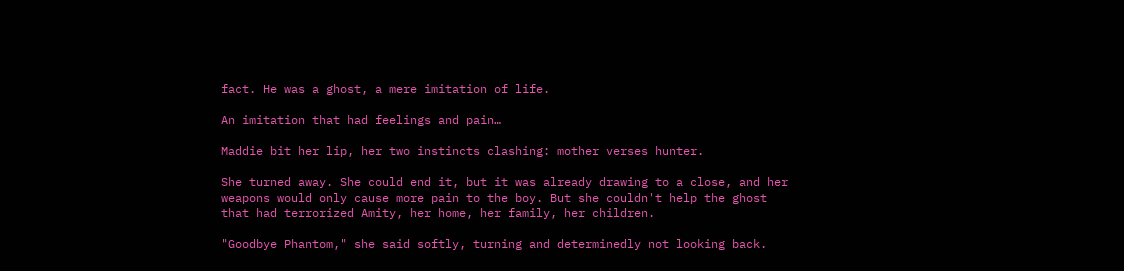fact. He was a ghost, a mere imitation of life.

An imitation that had feelings and pain…

Maddie bit her lip, her two instincts clashing: mother verses hunter.

She turned away. She could end it, but it was already drawing to a close, and her weapons would only cause more pain to the boy. But she couldn't help the ghost that had terrorized Amity, her home, her family, her children.

"Goodbye Phantom," she said softly, turning and determinedly not looking back.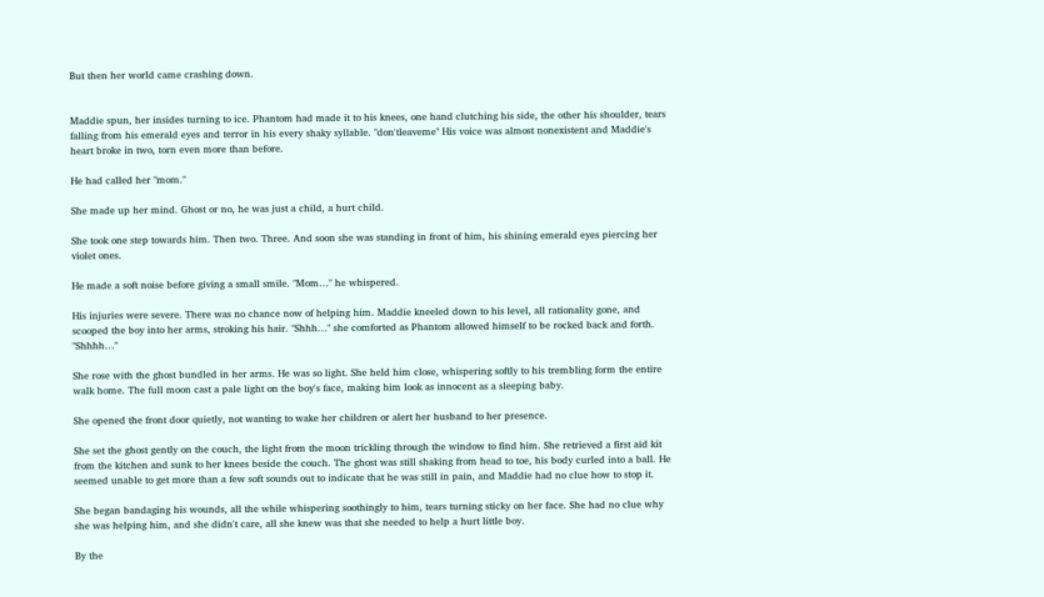But then her world came crashing down.


Maddie spun, her insides turning to ice. Phantom had made it to his knees, one hand clutching his side, the other his shoulder, tears falling from his emerald eyes and terror in his every shaky syllable. "don'tleaveme" His voice was almost nonexistent and Maddie's heart broke in two, torn even more than before.

He had called her "mom."

She made up her mind. Ghost or no, he was just a child, a hurt child.

She took one step towards him. Then two. Three. And soon she was standing in front of him, his shining emerald eyes piercing her violet ones.

He made a soft noise before giving a small smile. "Mom…" he whispered.

His injuries were severe. There was no chance now of helping him. Maddie kneeled down to his level, all rationality gone, and scooped the boy into her arms, stroking his hair. "Shhh…" she comforted as Phantom allowed himself to be rocked back and forth. "Shhhh…"

She rose with the ghost bundled in her arms. He was so light. She held him close, whispering softly to his trembling form the entire walk home. The full moon cast a pale light on the boy's face, making him look as innocent as a sleeping baby.

She opened the front door quietly, not wanting to wake her children or alert her husband to her presence.

She set the ghost gently on the couch, the light from the moon trickling through the window to find him. She retrieved a first aid kit from the kitchen and sunk to her knees beside the couch. The ghost was still shaking from head to toe, his body curled into a ball. He seemed unable to get more than a few soft sounds out to indicate that he was still in pain, and Maddie had no clue how to stop it.

She began bandaging his wounds, all the while whispering soothingly to him, tears turning sticky on her face. She had no clue why she was helping him, and she didn't care, all she knew was that she needed to help a hurt little boy.

By the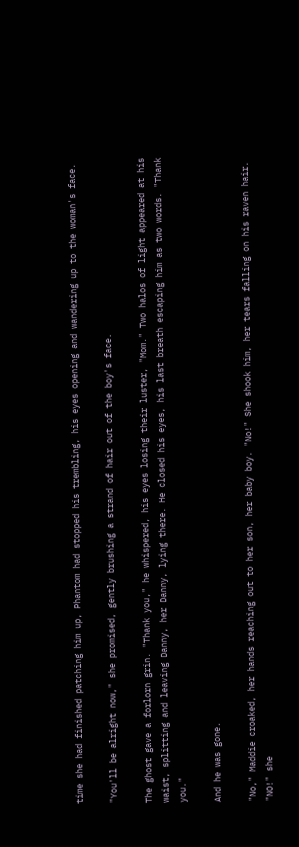time she had finished patching him up, Phantom had stopped his trembling, his eyes opening and wandering up to the woman's face.

"You'll be alright now," she promised, gently brushing a strand of hair out of the boy's face.

The ghost gave a forlorn grin. "Thank you," he whispered, his eyes losing their luster, "Mom." Two halos of light appeared at his waist, splitting and leaving Danny, her Danny, lying there. He closed his eyes, his last breath escaping him as two words. "Thank you."

And he was gone.

"No," Maddie croaked, her hands reaching out to her son, her baby boy. "No!" She shook him, her tears falling on his raven hair. "NO!" she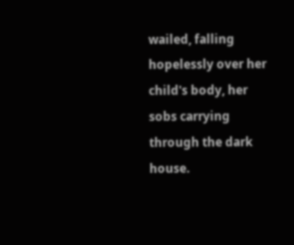wailed, falling hopelessly over her child's body, her sobs carrying through the dark house.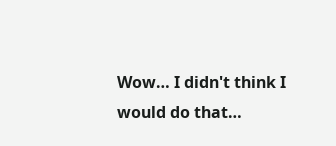Wow… I didn't think I would do that…